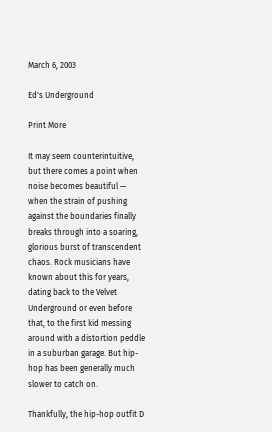March 6, 2003

Ed's Underground

Print More

It may seem counterintuitive, but there comes a point when noise becomes beautiful — when the strain of pushing against the boundaries finally breaks through into a soaring, glorious burst of transcendent chaos. Rock musicians have known about this for years, dating back to the Velvet Underground or even before that, to the first kid messing around with a distortion peddle in a suburban garage. But hip-hop has been generally much slower to catch on.

Thankfully, the hip-hop outfit D